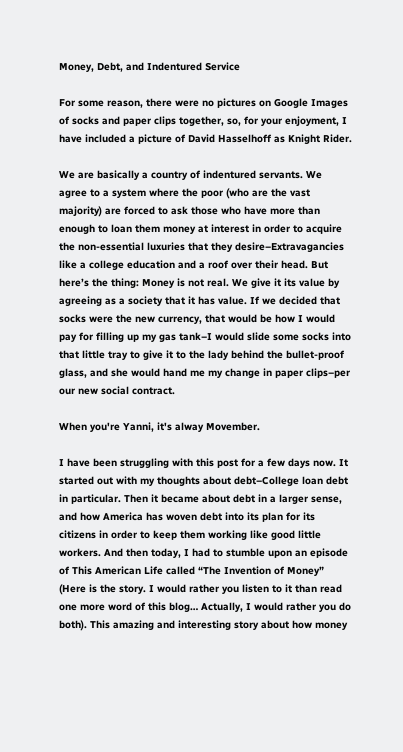Money, Debt, and Indentured Service

For some reason, there were no pictures on Google Images of socks and paper clips together, so, for your enjoyment, I have included a picture of David Hasselhoff as Knight Rider.

We are basically a country of indentured servants. We agree to a system where the poor (who are the vast majority) are forced to ask those who have more than enough to loan them money at interest in order to acquire the non-essential luxuries that they desire–Extravagancies like a college education and a roof over their head. But here’s the thing: Money is not real. We give it its value by agreeing as a society that it has value. If we decided that socks were the new currency, that would be how I would pay for filling up my gas tank–I would slide some socks into that little tray to give it to the lady behind the bullet-proof glass, and she would hand me my change in paper clips–per our new social contract.

When you're Yanni, it's alway Movember.

I have been struggling with this post for a few days now. It started out with my thoughts about debt–College loan debt in particular. Then it became about debt in a larger sense, and how America has woven debt into its plan for its citizens in order to keep them working like good little workers. And then today, I had to stumble upon an episode of This American Life called “The Invention of Money” (Here is the story. I would rather you listen to it than read one more word of this blog… Actually, I would rather you do both). This amazing and interesting story about how money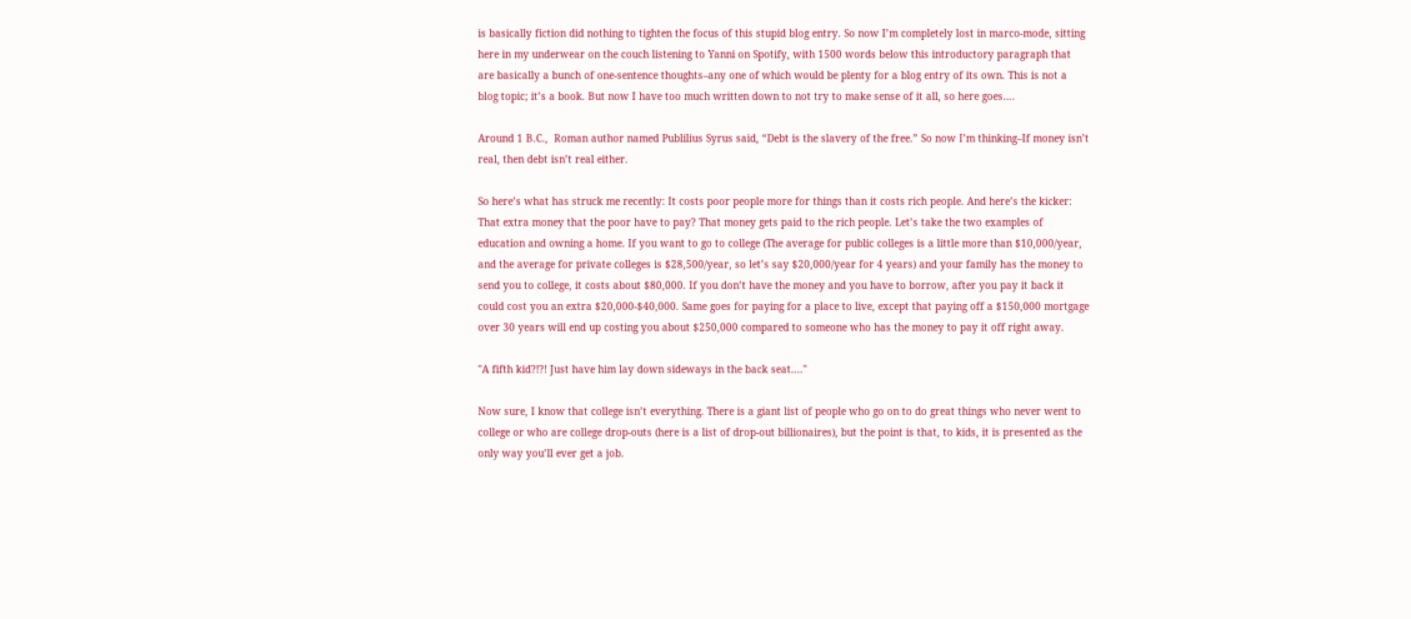is basically fiction did nothing to tighten the focus of this stupid blog entry. So now I’m completely lost in marco-mode, sitting here in my underwear on the couch listening to Yanni on Spotify, with 1500 words below this introductory paragraph that are basically a bunch of one-sentence thoughts–any one of which would be plenty for a blog entry of its own. This is not a blog topic; it’s a book. But now I have too much written down to not try to make sense of it all, so here goes….

Around 1 B.C.,  Roman author named Publilius Syrus said, “Debt is the slavery of the free.” So now I’m thinking–If money isn’t real, then debt isn’t real either.

So here’s what has struck me recently: It costs poor people more for things than it costs rich people. And here’s the kicker: That extra money that the poor have to pay? That money gets paid to the rich people. Let’s take the two examples of education and owning a home. If you want to go to college (The average for public colleges is a little more than $10,000/year, and the average for private colleges is $28,500/year, so let’s say $20,000/year for 4 years) and your family has the money to send you to college, it costs about $80,000. If you don’t have the money and you have to borrow, after you pay it back it could cost you an extra $20,000-$40,000. Same goes for paying for a place to live, except that paying off a $150,000 mortgage over 30 years will end up costing you about $250,000 compared to someone who has the money to pay it off right away.

"A fifth kid?!?! Just have him lay down sideways in the back seat...."

Now sure, I know that college isn’t everything. There is a giant list of people who go on to do great things who never went to college or who are college drop-outs (here is a list of drop-out billionaires), but the point is that, to kids, it is presented as the only way you’ll ever get a job.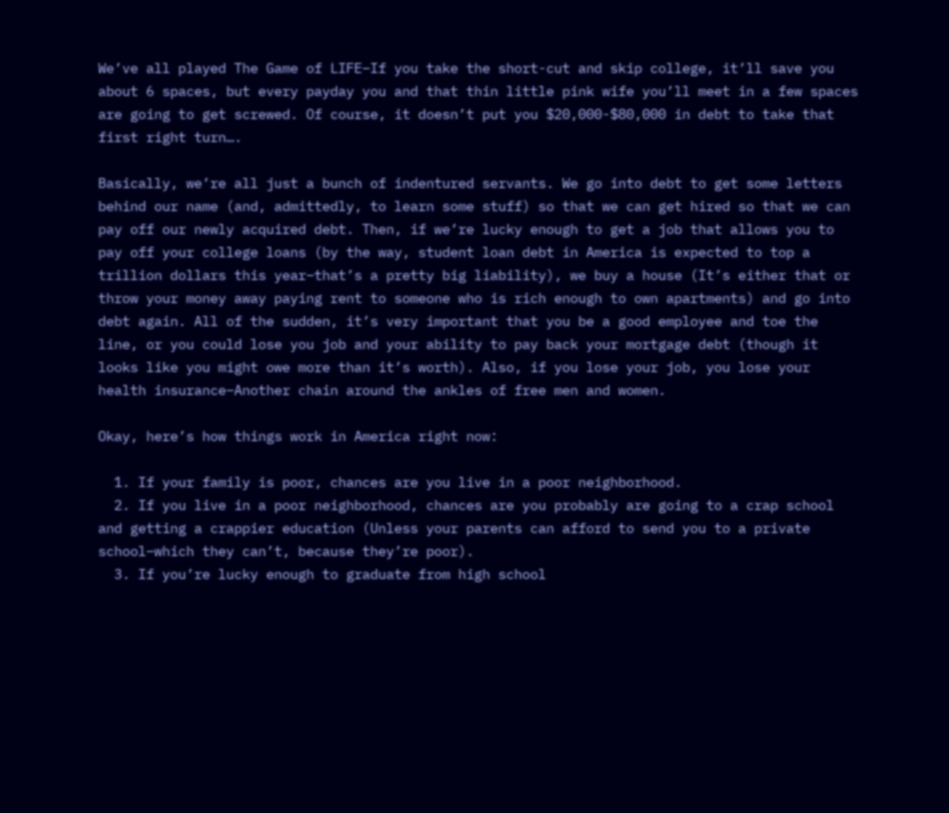We’ve all played The Game of LIFE–If you take the short-cut and skip college, it’ll save you about 6 spaces, but every payday you and that thin little pink wife you’ll meet in a few spaces are going to get screwed. Of course, it doesn’t put you $20,000-$80,000 in debt to take that first right turn….

Basically, we’re all just a bunch of indentured servants. We go into debt to get some letters behind our name (and, admittedly, to learn some stuff) so that we can get hired so that we can pay off our newly acquired debt. Then, if we’re lucky enough to get a job that allows you to pay off your college loans (by the way, student loan debt in America is expected to top a trillion dollars this year–that’s a pretty big liability), we buy a house (It’s either that or throw your money away paying rent to someone who is rich enough to own apartments) and go into debt again. All of the sudden, it’s very important that you be a good employee and toe the line, or you could lose you job and your ability to pay back your mortgage debt (though it looks like you might owe more than it’s worth). Also, if you lose your job, you lose your health insurance–Another chain around the ankles of free men and women.

Okay, here’s how things work in America right now:

  1. If your family is poor, chances are you live in a poor neighborhood.
  2. If you live in a poor neighborhood, chances are you probably are going to a crap school and getting a crappier education (Unless your parents can afford to send you to a private school–which they can’t, because they’re poor).
  3. If you’re lucky enough to graduate from high school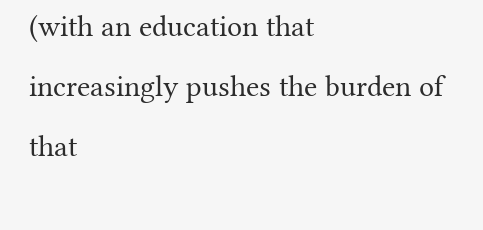(with an education that increasingly pushes the burden of that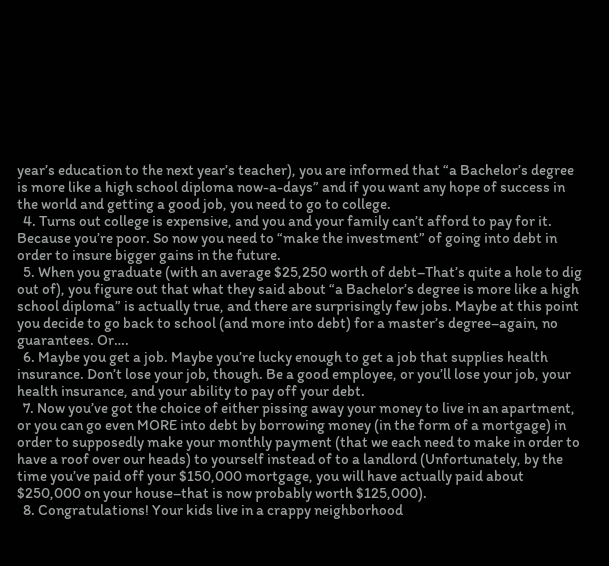year’s education to the next year’s teacher), you are informed that “a Bachelor’s degree is more like a high school diploma now-a-days” and if you want any hope of success in the world and getting a good job, you need to go to college.
  4. Turns out college is expensive, and you and your family can’t afford to pay for it. Because you’re poor. So now you need to “make the investment” of going into debt in order to insure bigger gains in the future.
  5. When you graduate (with an average $25,250 worth of debt–That’s quite a hole to dig out of), you figure out that what they said about “a Bachelor’s degree is more like a high school diploma” is actually true, and there are surprisingly few jobs. Maybe at this point you decide to go back to school (and more into debt) for a master’s degree–again, no guarantees. Or….
  6. Maybe you get a job. Maybe you’re lucky enough to get a job that supplies health insurance. Don’t lose your job, though. Be a good employee, or you’ll lose your job, your health insurance, and your ability to pay off your debt.
  7. Now you’ve got the choice of either pissing away your money to live in an apartment, or you can go even MORE into debt by borrowing money (in the form of a mortgage) in order to supposedly make your monthly payment (that we each need to make in order to have a roof over our heads) to yourself instead of to a landlord (Unfortunately, by the time you’ve paid off your $150,000 mortgage, you will have actually paid about $250,000 on your house–that is now probably worth $125,000).
  8. Congratulations! Your kids live in a crappy neighborhood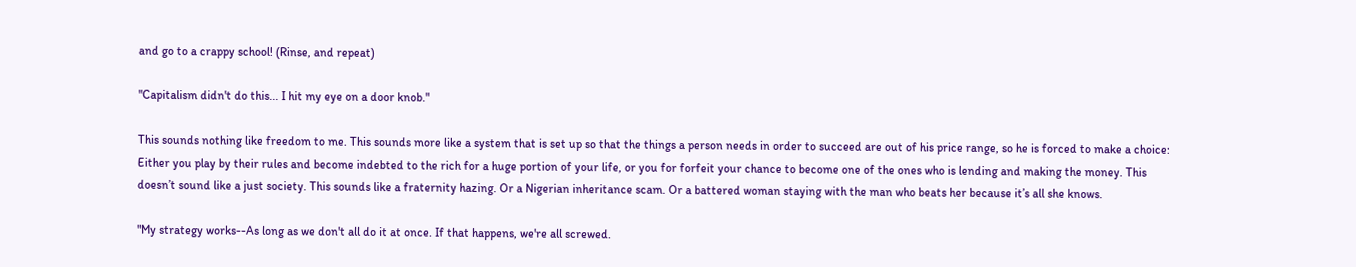and go to a crappy school! (Rinse, and repeat)

"Capitalism didn't do this... I hit my eye on a door knob."

This sounds nothing like freedom to me. This sounds more like a system that is set up so that the things a person needs in order to succeed are out of his price range, so he is forced to make a choice: Either you play by their rules and become indebted to the rich for a huge portion of your life, or you for forfeit your chance to become one of the ones who is lending and making the money. This doesn’t sound like a just society. This sounds like a fraternity hazing. Or a Nigerian inheritance scam. Or a battered woman staying with the man who beats her because it’s all she knows.

"My strategy works--As long as we don't all do it at once. If that happens, we're all screwed.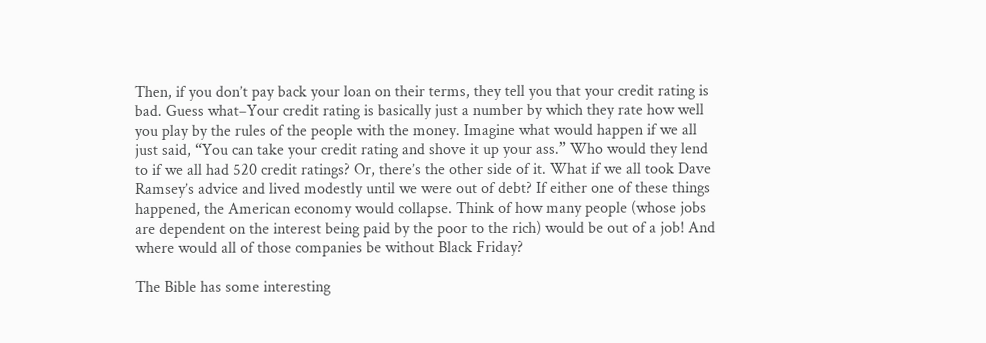Then, if you don’t pay back your loan on their terms, they tell you that your credit rating is bad. Guess what–Your credit rating is basically just a number by which they rate how well you play by the rules of the people with the money. Imagine what would happen if we all just said, “You can take your credit rating and shove it up your ass.” Who would they lend to if we all had 520 credit ratings? Or, there’s the other side of it. What if we all took Dave Ramsey’s advice and lived modestly until we were out of debt? If either one of these things happened, the American economy would collapse. Think of how many people (whose jobs are dependent on the interest being paid by the poor to the rich) would be out of a job! And where would all of those companies be without Black Friday?

The Bible has some interesting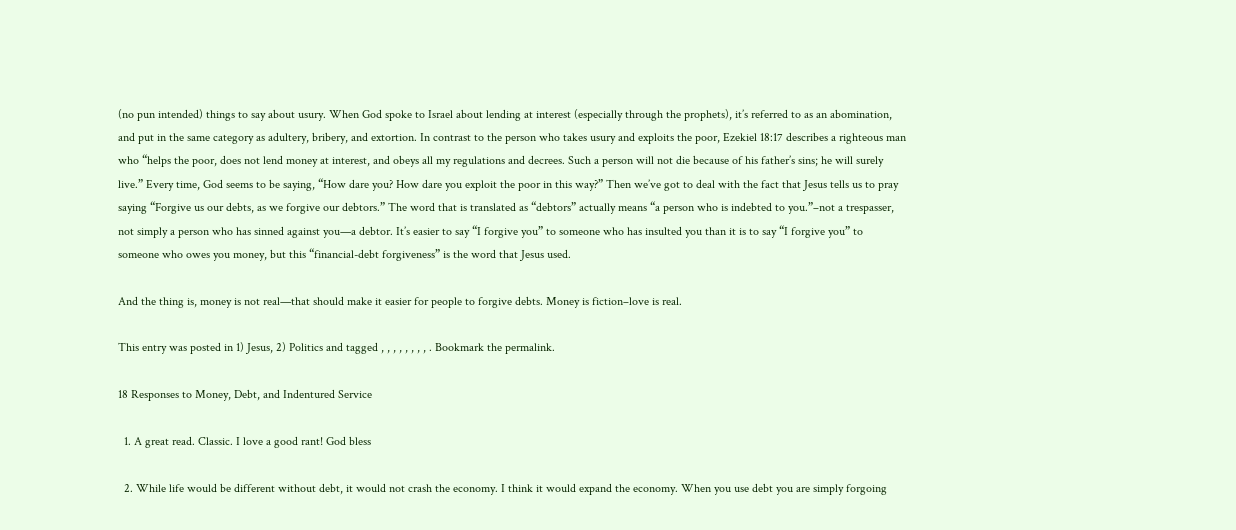(no pun intended) things to say about usury. When God spoke to Israel about lending at interest (especially through the prophets), it’s referred to as an abomination, and put in the same category as adultery, bribery, and extortion. In contrast to the person who takes usury and exploits the poor, Ezekiel 18:17 describes a righteous man who “helps the poor, does not lend money at interest, and obeys all my regulations and decrees. Such a person will not die because of his father’s sins; he will surely live.” Every time, God seems to be saying, “How dare you? How dare you exploit the poor in this way?” Then we’ve got to deal with the fact that Jesus tells us to pray saying “Forgive us our debts, as we forgive our debtors.” The word that is translated as “debtors” actually means “a person who is indebted to you.”–not a trespasser, not simply a person who has sinned against you—a debtor. It’s easier to say “I forgive you” to someone who has insulted you than it is to say “I forgive you” to someone who owes you money, but this “financial-debt forgiveness” is the word that Jesus used.

And the thing is, money is not real—that should make it easier for people to forgive debts. Money is fiction–love is real.

This entry was posted in 1) Jesus, 2) Politics and tagged , , , , , , , , . Bookmark the permalink.

18 Responses to Money, Debt, and Indentured Service

  1. A great read. Classic. I love a good rant! God bless

  2. While life would be different without debt, it would not crash the economy. I think it would expand the economy. When you use debt you are simply forgoing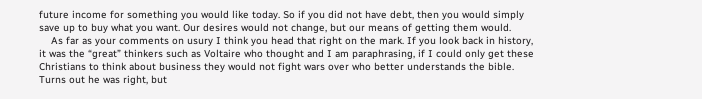future income for something you would like today. So if you did not have debt, then you would simply save up to buy what you want. Our desires would not change, but our means of getting them would.
    As far as your comments on usury I think you head that right on the mark. If you look back in history, it was the “great” thinkers such as Voltaire who thought and I am paraphrasing, if I could only get these Christians to think about business they would not fight wars over who better understands the bible. Turns out he was right, but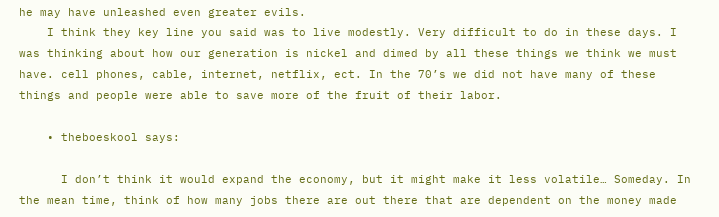he may have unleashed even greater evils.
    I think they key line you said was to live modestly. Very difficult to do in these days. I was thinking about how our generation is nickel and dimed by all these things we think we must have. cell phones, cable, internet, netflix, ect. In the 70’s we did not have many of these things and people were able to save more of the fruit of their labor.

    • theboeskool says:

      I don’t think it would expand the economy, but it might make it less volatile… Someday. In the mean time, think of how many jobs there are out there that are dependent on the money made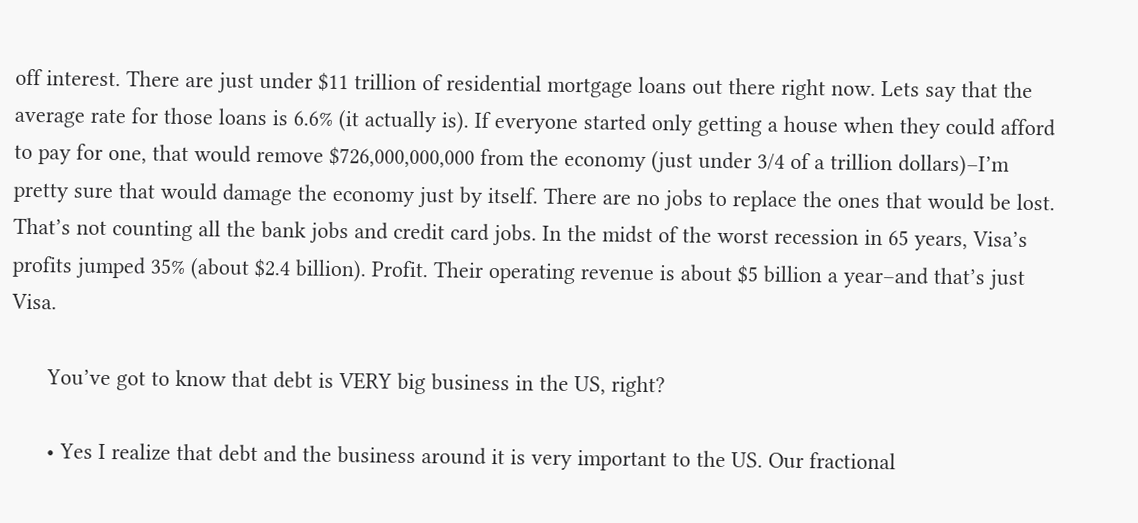off interest. There are just under $11 trillion of residential mortgage loans out there right now. Lets say that the average rate for those loans is 6.6% (it actually is). If everyone started only getting a house when they could afford to pay for one, that would remove $726,000,000,000 from the economy (just under 3/4 of a trillion dollars)–I’m pretty sure that would damage the economy just by itself. There are no jobs to replace the ones that would be lost. That’s not counting all the bank jobs and credit card jobs. In the midst of the worst recession in 65 years, Visa’s profits jumped 35% (about $2.4 billion). Profit. Their operating revenue is about $5 billion a year–and that’s just Visa.

      You’ve got to know that debt is VERY big business in the US, right?

      • Yes I realize that debt and the business around it is very important to the US. Our fractional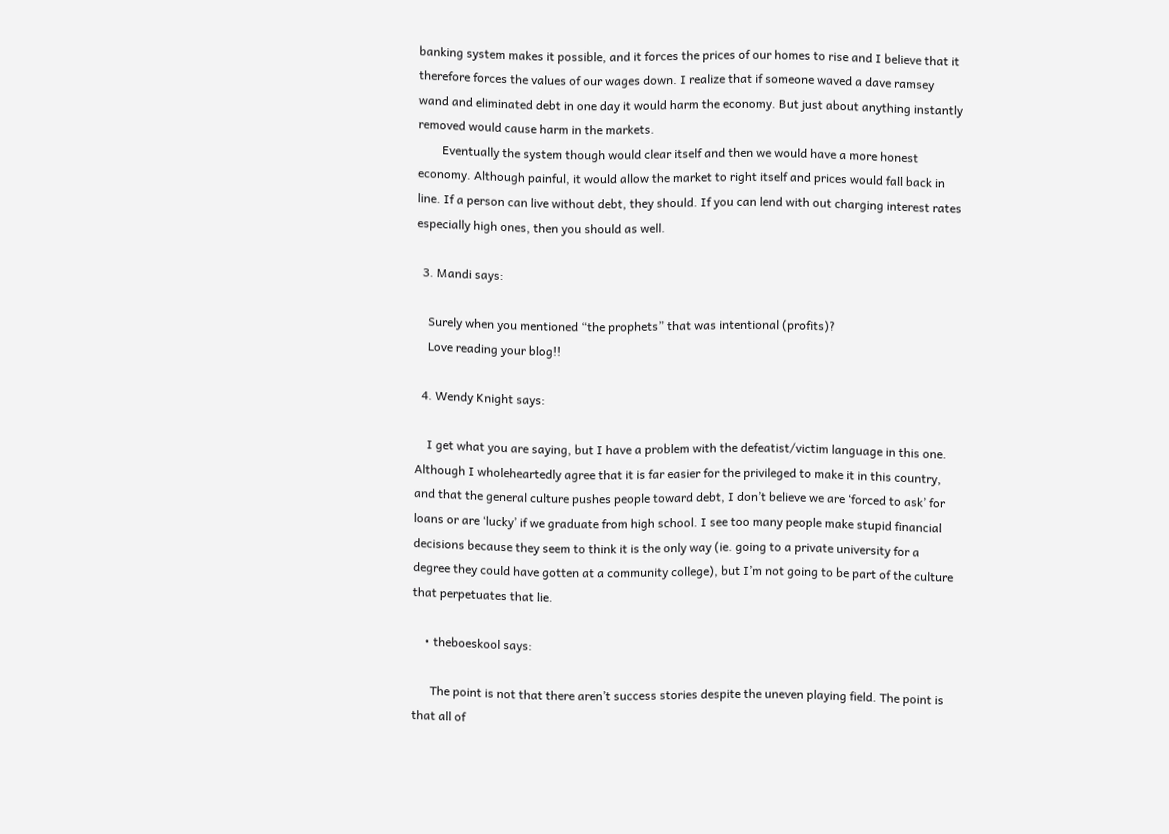banking system makes it possible, and it forces the prices of our homes to rise and I believe that it therefore forces the values of our wages down. I realize that if someone waved a dave ramsey wand and eliminated debt in one day it would harm the economy. But just about anything instantly removed would cause harm in the markets.
        Eventually the system though would clear itself and then we would have a more honest economy. Although painful, it would allow the market to right itself and prices would fall back in line. If a person can live without debt, they should. If you can lend with out charging interest rates especially high ones, then you should as well.

  3. Mandi says:

    Surely when you mentioned “the prophets” that was intentional (profits)?
    Love reading your blog!!

  4. Wendy Knight says:

    I get what you are saying, but I have a problem with the defeatist/victim language in this one. Although I wholeheartedly agree that it is far easier for the privileged to make it in this country, and that the general culture pushes people toward debt, I don’t believe we are ‘forced to ask’ for loans or are ‘lucky’ if we graduate from high school. I see too many people make stupid financial decisions because they seem to think it is the only way (ie. going to a private university for a degree they could have gotten at a community college), but I’m not going to be part of the culture that perpetuates that lie.

    • theboeskool says:

      The point is not that there aren’t success stories despite the uneven playing field. The point is that all of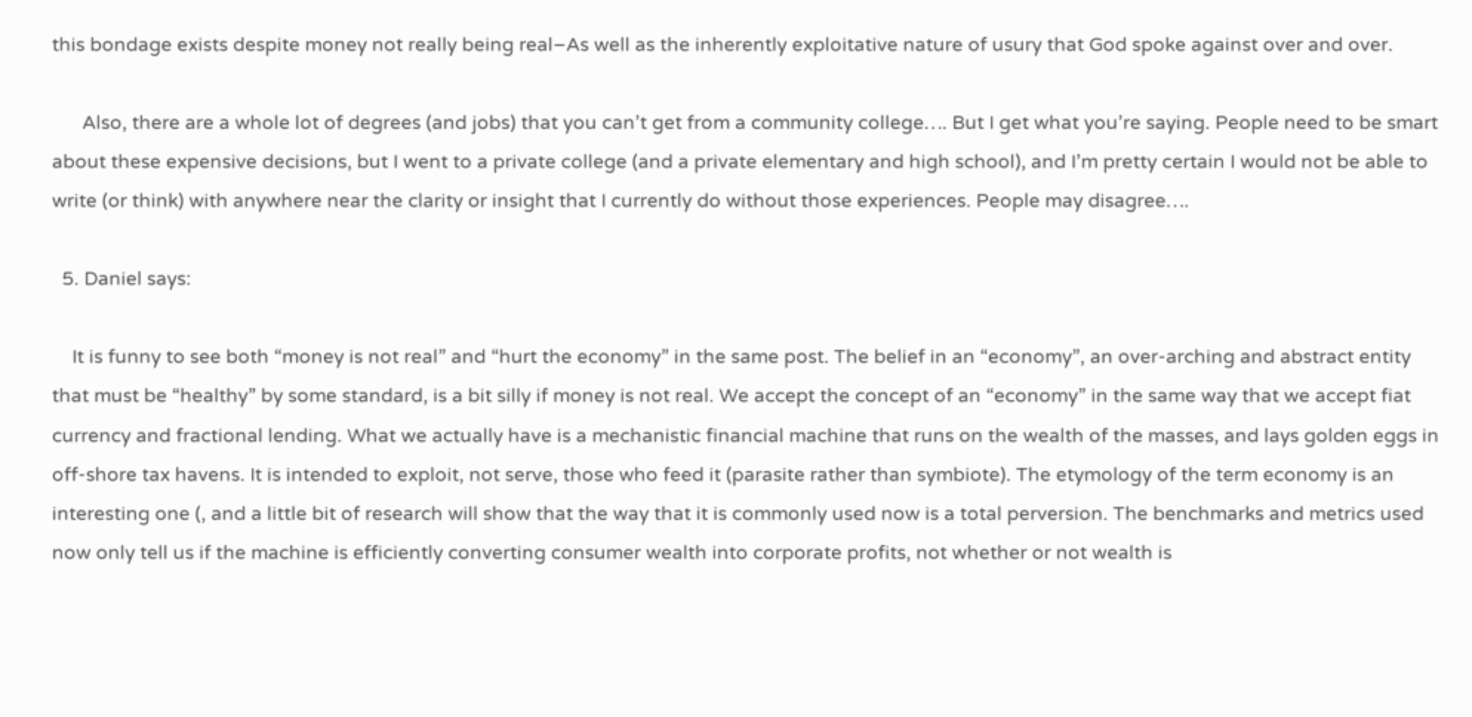this bondage exists despite money not really being real–As well as the inherently exploitative nature of usury that God spoke against over and over.

      Also, there are a whole lot of degrees (and jobs) that you can’t get from a community college…. But I get what you’re saying. People need to be smart about these expensive decisions, but I went to a private college (and a private elementary and high school), and I’m pretty certain I would not be able to write (or think) with anywhere near the clarity or insight that I currently do without those experiences. People may disagree….

  5. Daniel says:

    It is funny to see both “money is not real” and “hurt the economy” in the same post. The belief in an “economy”, an over-arching and abstract entity that must be “healthy” by some standard, is a bit silly if money is not real. We accept the concept of an “economy” in the same way that we accept fiat currency and fractional lending. What we actually have is a mechanistic financial machine that runs on the wealth of the masses, and lays golden eggs in off-shore tax havens. It is intended to exploit, not serve, those who feed it (parasite rather than symbiote). The etymology of the term economy is an interesting one (, and a little bit of research will show that the way that it is commonly used now is a total perversion. The benchmarks and metrics used now only tell us if the machine is efficiently converting consumer wealth into corporate profits, not whether or not wealth is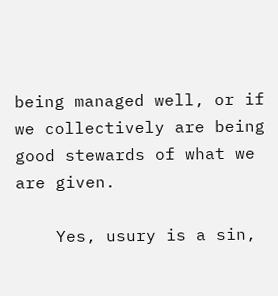being managed well, or if we collectively are being good stewards of what we are given.

    Yes, usury is a sin,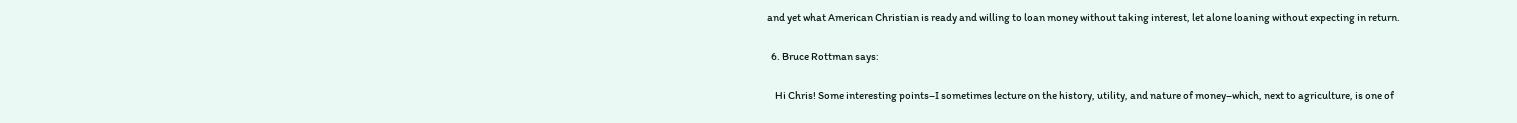and yet what American Christian is ready and willing to loan money without taking interest, let alone loaning without expecting in return.

  6. Bruce Rottman says:

    Hi Chris! Some interesting points–I sometimes lecture on the history, utility, and nature of money–which, next to agriculture, is one of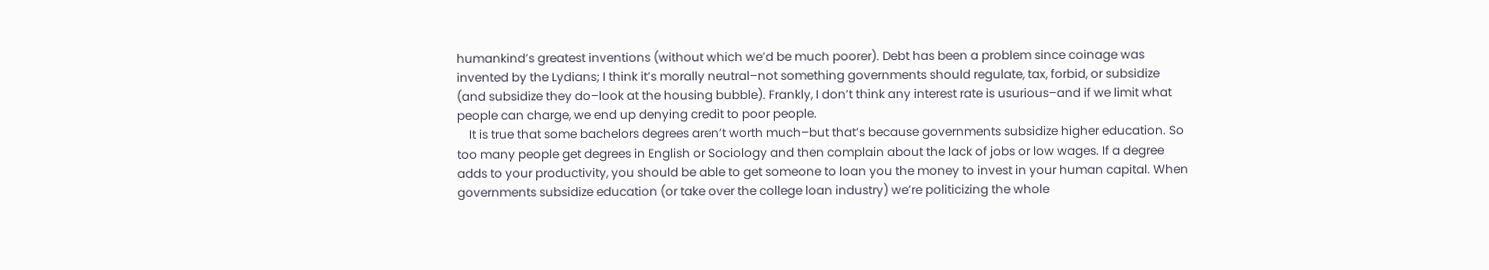humankind’s greatest inventions (without which we’d be much poorer). Debt has been a problem since coinage was invented by the Lydians; I think it’s morally neutral–not something governments should regulate, tax, forbid, or subsidize (and subsidize they do–look at the housing bubble). Frankly, I don’t think any interest rate is usurious–and if we limit what people can charge, we end up denying credit to poor people.
    It is true that some bachelors degrees aren’t worth much–but that’s because governments subsidize higher education. So too many people get degrees in English or Sociology and then complain about the lack of jobs or low wages. If a degree adds to your productivity, you should be able to get someone to loan you the money to invest in your human capital. When governments subsidize education (or take over the college loan industry) we’re politicizing the whole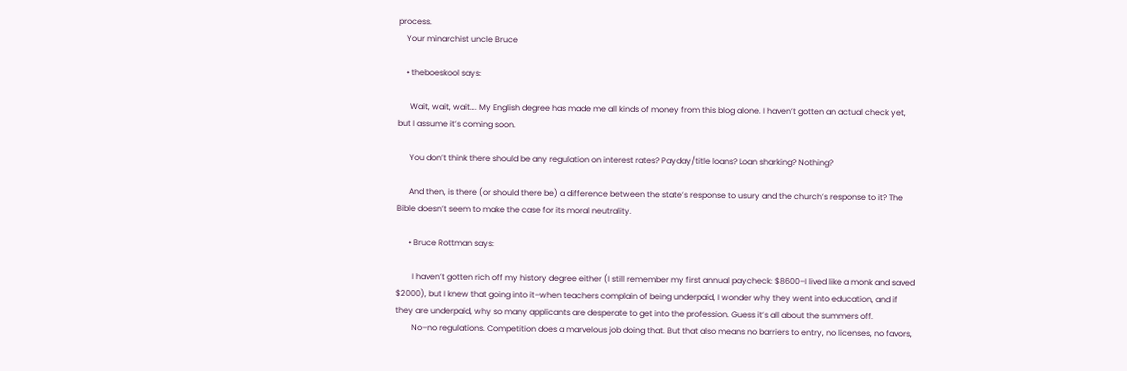process.
    Your minarchist uncle Bruce

    • theboeskool says:

      Wait, wait, wait…. My English degree has made me all kinds of money from this blog alone. I haven’t gotten an actual check yet, but I assume it’s coming soon.

      You don’t think there should be any regulation on interest rates? Payday/title loans? Loan sharking? Nothing?

      And then, is there (or should there be) a difference between the state’s response to usury and the church’s response to it? The Bible doesn’t seem to make the case for its moral neutrality.

      • Bruce Rottman says:

        I haven’t gotten rich off my history degree either (I still remember my first annual paycheck: $8600–I lived like a monk and saved $2000), but I knew that going into it–when teachers complain of being underpaid, I wonder why they went into education, and if they are underpaid, why so many applicants are desperate to get into the profession. Guess it’s all about the summers off.
        No–no regulations. Competition does a marvelous job doing that. But that also means no barriers to entry, no licenses, no favors,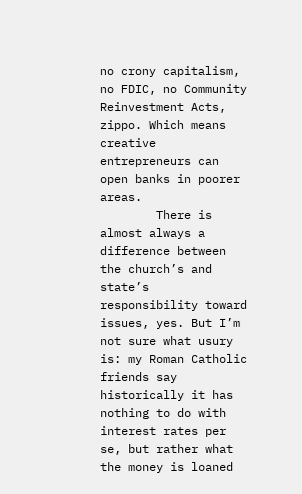no crony capitalism, no FDIC, no Community Reinvestment Acts, zippo. Which means creative entrepreneurs can open banks in poorer areas.
        There is almost always a difference between the church’s and state’s responsibility toward issues, yes. But I’m not sure what usury is: my Roman Catholic friends say historically it has nothing to do with interest rates per se, but rather what the money is loaned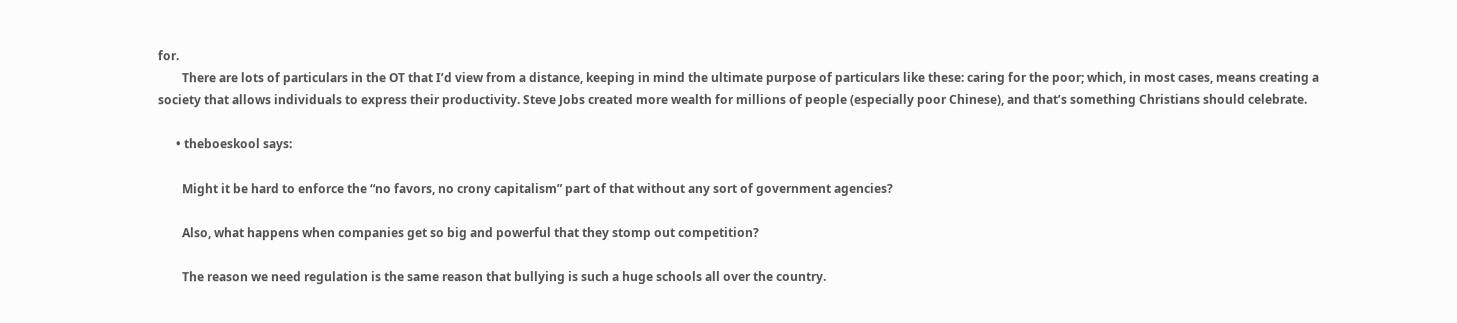for.
        There are lots of particulars in the OT that I’d view from a distance, keeping in mind the ultimate purpose of particulars like these: caring for the poor; which, in most cases, means creating a society that allows individuals to express their productivity. Steve Jobs created more wealth for millions of people (especially poor Chinese), and that’s something Christians should celebrate.

      • theboeskool says:

        Might it be hard to enforce the “no favors, no crony capitalism” part of that without any sort of government agencies?

        Also, what happens when companies get so big and powerful that they stomp out competition?

        The reason we need regulation is the same reason that bullying is such a huge schools all over the country.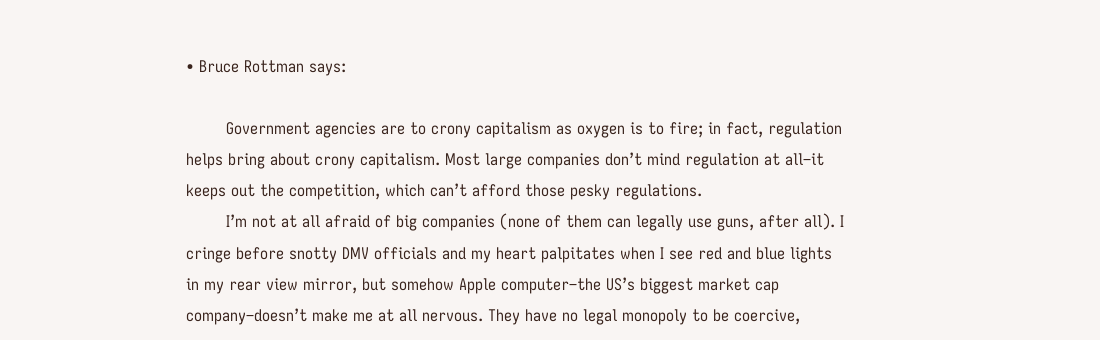• Bruce Rottman says:

        Government agencies are to crony capitalism as oxygen is to fire; in fact, regulation helps bring about crony capitalism. Most large companies don’t mind regulation at all–it keeps out the competition, which can’t afford those pesky regulations.
        I’m not at all afraid of big companies (none of them can legally use guns, after all). I cringe before snotty DMV officials and my heart palpitates when I see red and blue lights in my rear view mirror, but somehow Apple computer–the US’s biggest market cap company–doesn’t make me at all nervous. They have no legal monopoly to be coercive,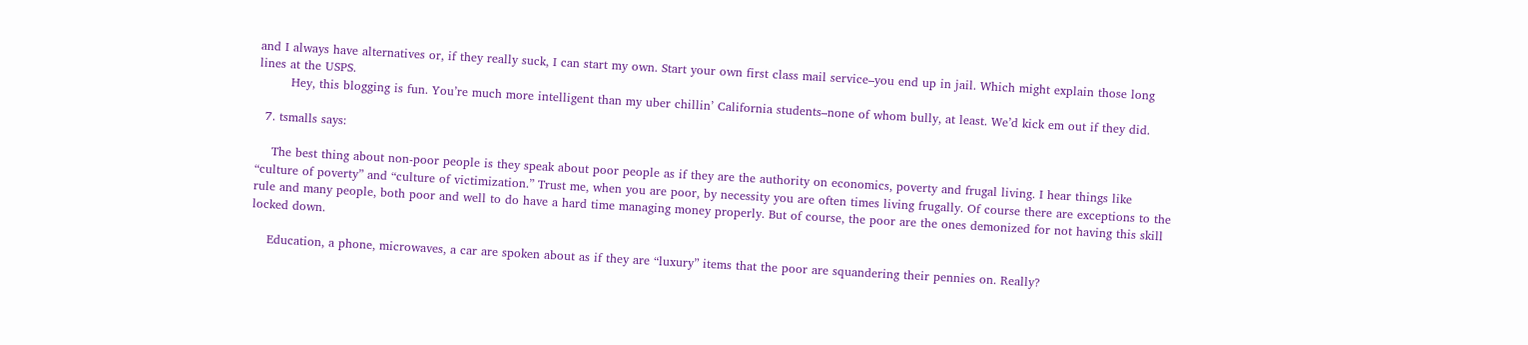and I always have alternatives or, if they really suck, I can start my own. Start your own first class mail service–you end up in jail. Which might explain those long lines at the USPS.
        Hey, this blogging is fun. You’re much more intelligent than my uber chillin’ California students–none of whom bully, at least. We’d kick em out if they did.

  7. tsmalls says:

    The best thing about non-poor people is they speak about poor people as if they are the authority on economics, poverty and frugal living. I hear things like “culture of poverty” and “culture of victimization.” Trust me, when you are poor, by necessity you are often times living frugally. Of course there are exceptions to the rule and many people, both poor and well to do have a hard time managing money properly. But of course, the poor are the ones demonized for not having this skill locked down.

    Education, a phone, microwaves, a car are spoken about as if they are “luxury” items that the poor are squandering their pennies on. Really?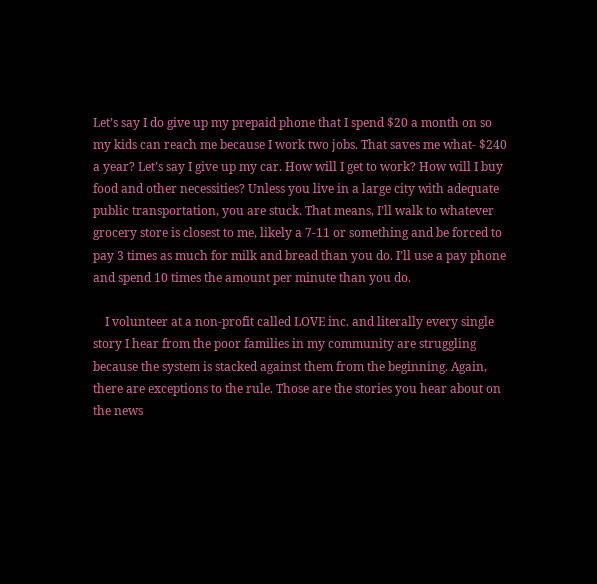Let’s say I do give up my prepaid phone that I spend $20 a month on so my kids can reach me because I work two jobs. That saves me what- $240 a year? Let’s say I give up my car. How will I get to work? How will I buy food and other necessities? Unless you live in a large city with adequate public transportation, you are stuck. That means, I’ll walk to whatever grocery store is closest to me, likely a 7-11 or something and be forced to pay 3 times as much for milk and bread than you do. I’ll use a pay phone and spend 10 times the amount per minute than you do.

    I volunteer at a non-profit called LOVE inc. and literally every single story I hear from the poor families in my community are struggling because the system is stacked against them from the beginning. Again, there are exceptions to the rule. Those are the stories you hear about on the news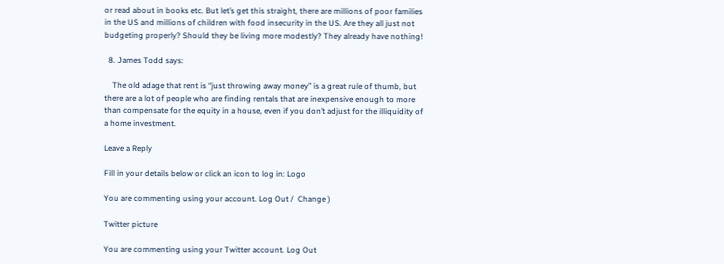or read about in books etc. But let’s get this straight, there are millions of poor families in the US and millions of children with food insecurity in the US. Are they all just not budgeting properly? Should they be living more modestly? They already have nothing!

  8. James Todd says:

    The old adage that rent is “just throwing away money” is a great rule of thumb, but there are a lot of people who are finding rentals that are inexpensive enough to more than compensate for the equity in a house, even if you don’t adjust for the illiquidity of a home investment.

Leave a Reply

Fill in your details below or click an icon to log in: Logo

You are commenting using your account. Log Out /  Change )

Twitter picture

You are commenting using your Twitter account. Log Out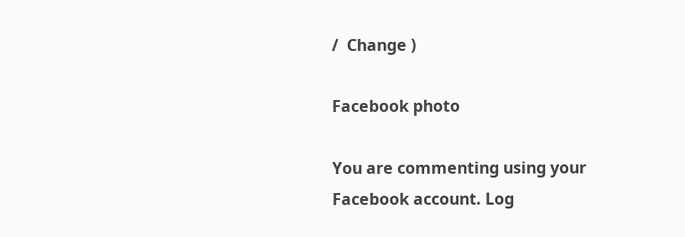/  Change )

Facebook photo

You are commenting using your Facebook account. Log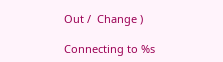Out /  Change )

Connecting to %s